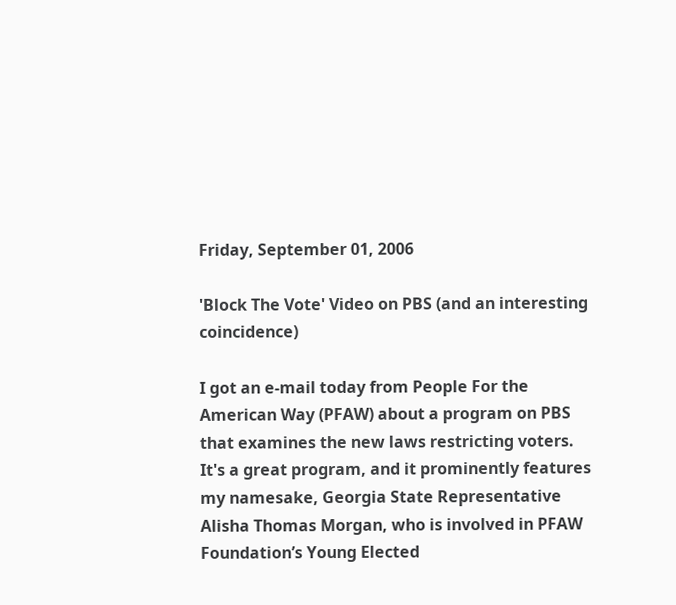Friday, September 01, 2006

'Block The Vote' Video on PBS (and an interesting coincidence)

I got an e-mail today from People For the American Way (PFAW) about a program on PBS that examines the new laws restricting voters. It's a great program, and it prominently features my namesake, Georgia State Representative Alisha Thomas Morgan, who is involved in PFAW Foundation’s Young Elected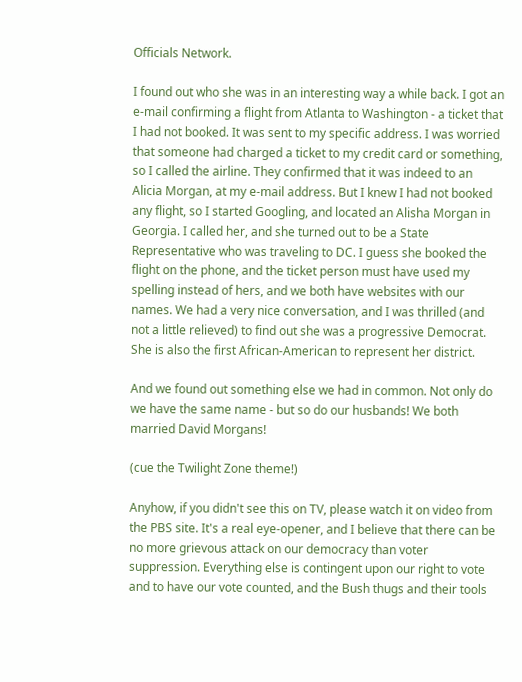Officials Network.

I found out who she was in an interesting way a while back. I got an e-mail confirming a flight from Atlanta to Washington - a ticket that I had not booked. It was sent to my specific address. I was worried that someone had charged a ticket to my credit card or something, so I called the airline. They confirmed that it was indeed to an Alicia Morgan, at my e-mail address. But I knew I had not booked any flight, so I started Googling, and located an Alisha Morgan in Georgia. I called her, and she turned out to be a State Representative who was traveling to DC. I guess she booked the flight on the phone, and the ticket person must have used my spelling instead of hers, and we both have websites with our names. We had a very nice conversation, and I was thrilled (and not a little relieved) to find out she was a progressive Democrat. She is also the first African-American to represent her district.

And we found out something else we had in common. Not only do we have the same name - but so do our husbands! We both married David Morgans!

(cue the Twilight Zone theme!)

Anyhow, if you didn't see this on TV, please watch it on video from the PBS site. It's a real eye-opener, and I believe that there can be no more grievous attack on our democracy than voter suppression. Everything else is contingent upon our right to vote and to have our vote counted, and the Bush thugs and their tools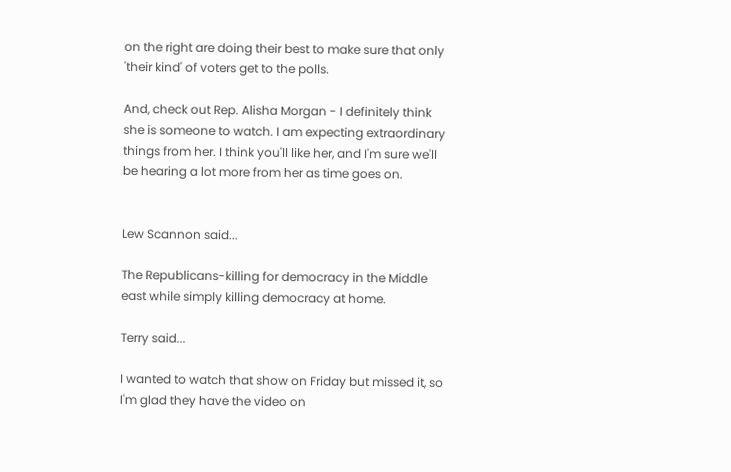on the right are doing their best to make sure that only 'their kind' of voters get to the polls.

And, check out Rep. Alisha Morgan - I definitely think she is someone to watch. I am expecting extraordinary things from her. I think you'll like her, and I'm sure we'll be hearing a lot more from her as time goes on.


Lew Scannon said...

The Republicans-killing for democracy in the Middle east while simply killing democracy at home.

Terry said...

I wanted to watch that show on Friday but missed it, so I'm glad they have the video on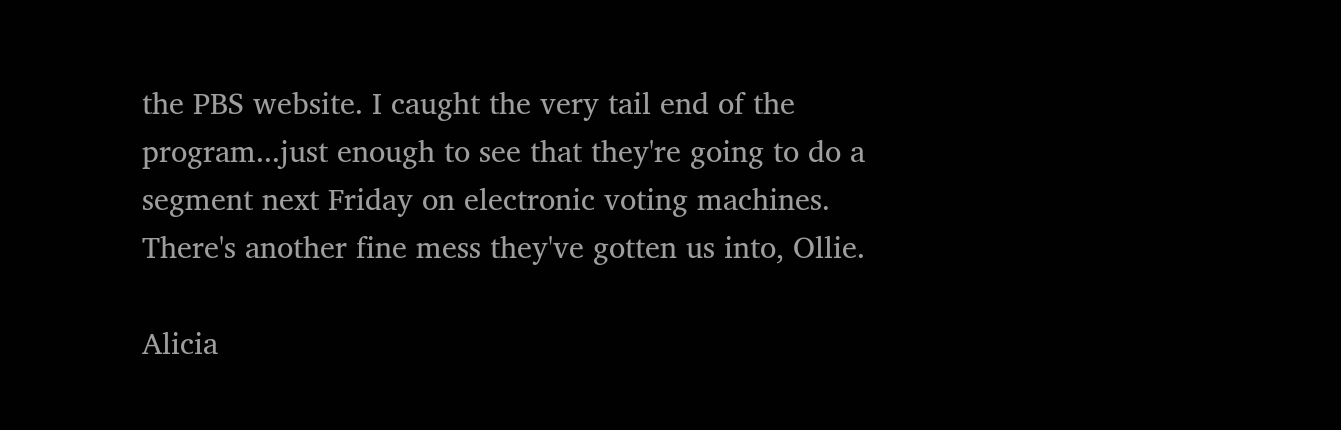the PBS website. I caught the very tail end of the program...just enough to see that they're going to do a segment next Friday on electronic voting machines. There's another fine mess they've gotten us into, Ollie.

Alicia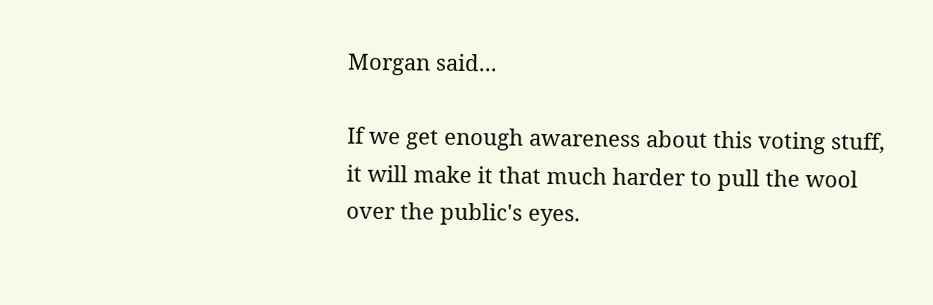Morgan said...

If we get enough awareness about this voting stuff, it will make it that much harder to pull the wool over the public's eyes.